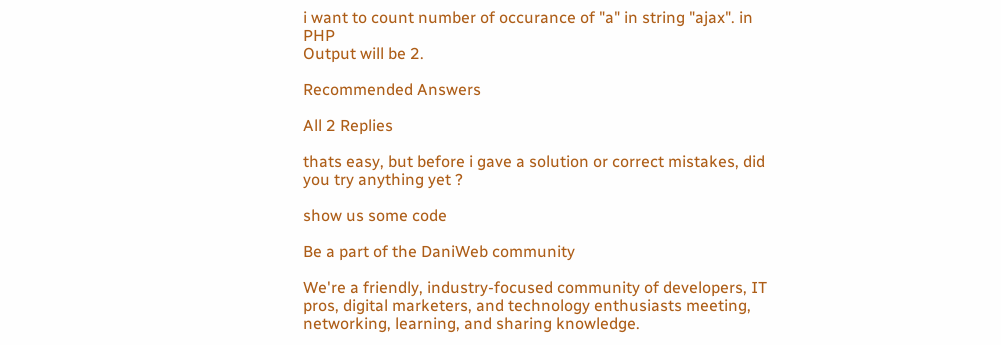i want to count number of occurance of "a" in string "ajax". in PHP
Output will be 2.

Recommended Answers

All 2 Replies

thats easy, but before i gave a solution or correct mistakes, did you try anything yet ?

show us some code

Be a part of the DaniWeb community

We're a friendly, industry-focused community of developers, IT pros, digital marketers, and technology enthusiasts meeting, networking, learning, and sharing knowledge.